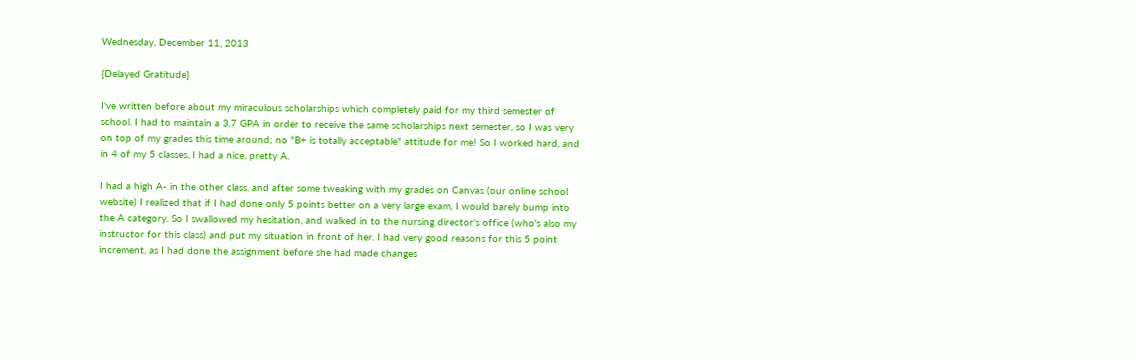Wednesday, December 11, 2013

{Delayed Gratitude}

I've written before about my miraculous scholarships which completely paid for my third semester of school. I had to maintain a 3.7 GPA in order to receive the same scholarships next semester, so I was very on top of my grades this time around; no "B+ is totally acceptable" attitude for me! So I worked hard, and in 4 of my 5 classes, I had a nice, pretty A.

I had a high A- in the other class, and after some tweaking with my grades on Canvas (our online school website) I realized that if I had done only 5 points better on a very large exam, I would barely bump into the A category. So I swallowed my hesitation, and walked in to the nursing director's office (who's also my instructor for this class) and put my situation in front of her. I had very good reasons for this 5 point increment, as I had done the assignment before she had made changes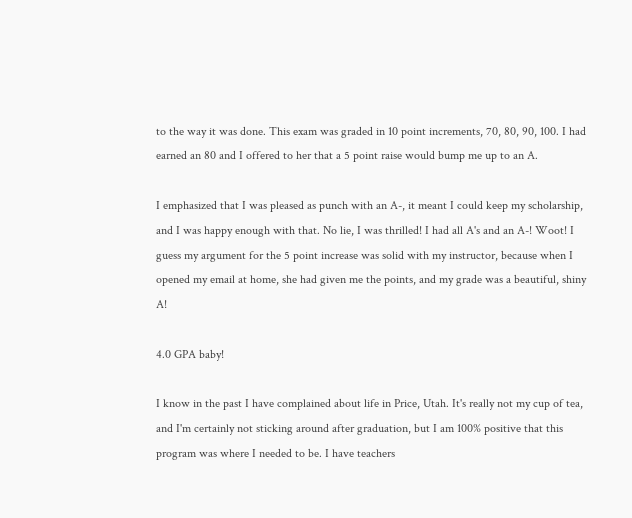to the way it was done. This exam was graded in 10 point increments, 70, 80, 90, 100. I had earned an 80 and I offered to her that a 5 point raise would bump me up to an A.

I emphasized that I was pleased as punch with an A-, it meant I could keep my scholarship, and I was happy enough with that. No lie, I was thrilled! I had all A's and an A-! Woot! I guess my argument for the 5 point increase was solid with my instructor, because when I opened my email at home, she had given me the points, and my grade was a beautiful, shiny A!

4.0 GPA baby!

I know in the past I have complained about life in Price, Utah. It's really not my cup of tea, and I'm certainly not sticking around after graduation, but I am 100% positive that this program was where I needed to be. I have teachers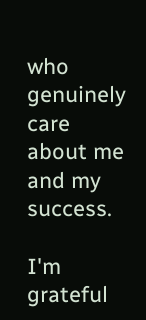who genuinely care about me and my success.

I'm grateful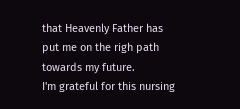that Heavenly Father has put me on the righ path towards my future.
I'm grateful for this nursing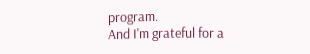program.
And I'm grateful for a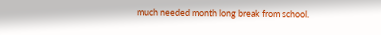much needed month long break from school.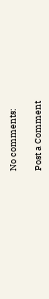No comments:

Post a Comment